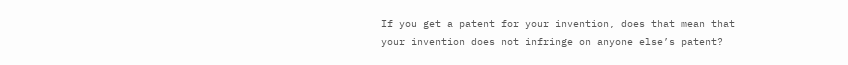If you get a patent for your invention, does that mean that your invention does not infringe on anyone else’s patent?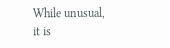While unusual, it is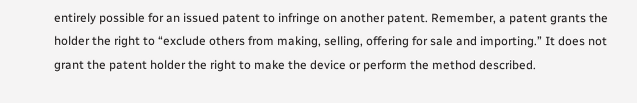entirely possible for an issued patent to infringe on another patent. Remember, a patent grants the holder the right to “exclude others from making, selling, offering for sale and importing.” It does not grant the patent holder the right to make the device or perform the method described.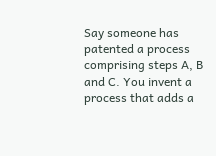Say someone has patented a process comprising steps A, B and C. You invent a process that adds a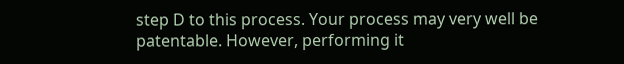step D to this process. Your process may very well be patentable. However, performing it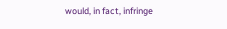would, in fact, infringe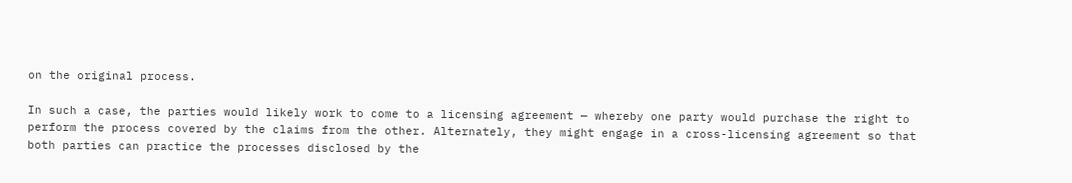on the original process.

In such a case, the parties would likely work to come to a licensing agreement — whereby one party would purchase the right to perform the process covered by the claims from the other. Alternately, they might engage in a cross-licensing agreement so that both parties can practice the processes disclosed by the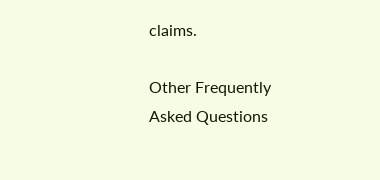claims.

Other Frequently Asked Questions